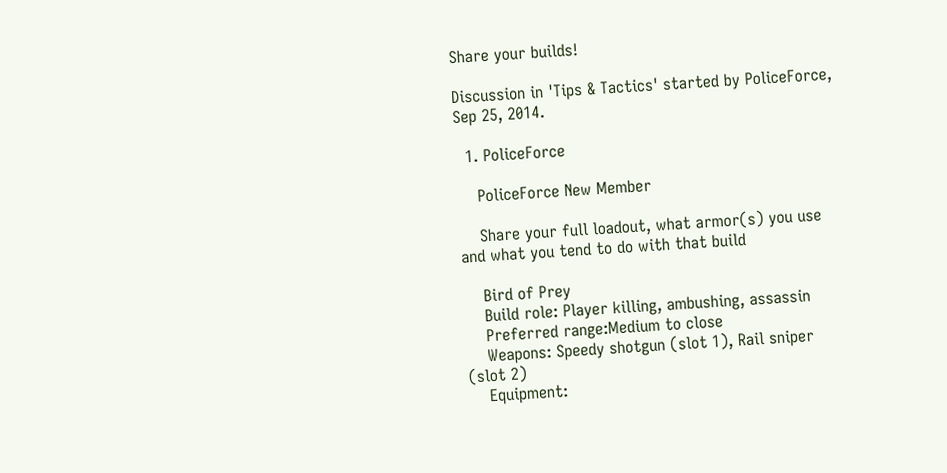Share your builds!

Discussion in 'Tips & Tactics' started by PoliceForce, Sep 25, 2014.

  1. PoliceForce

    PoliceForce New Member

    Share your full loadout, what armor(s) you use and what you tend to do with that build

    Bird of Prey
    Build role: Player killing, ambushing, assassin
    Preferred range:Medium to close
    Weapons: Speedy shotgun (slot 1), Rail sniper (slot 2)
    Equipment: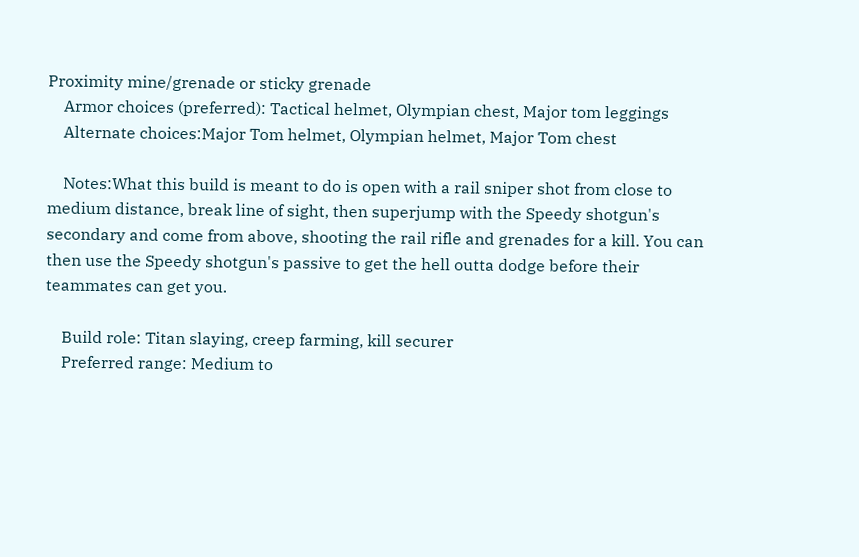Proximity mine/grenade or sticky grenade
    Armor choices (preferred): Tactical helmet, Olympian chest, Major tom leggings
    Alternate choices:Major Tom helmet, Olympian helmet, Major Tom chest

    Notes:What this build is meant to do is open with a rail sniper shot from close to medium distance, break line of sight, then superjump with the Speedy shotgun's secondary and come from above, shooting the rail rifle and grenades for a kill. You can then use the Speedy shotgun's passive to get the hell outta dodge before their teammates can get you.

    Build role: Titan slaying, creep farming, kill securer
    Preferred range: Medium to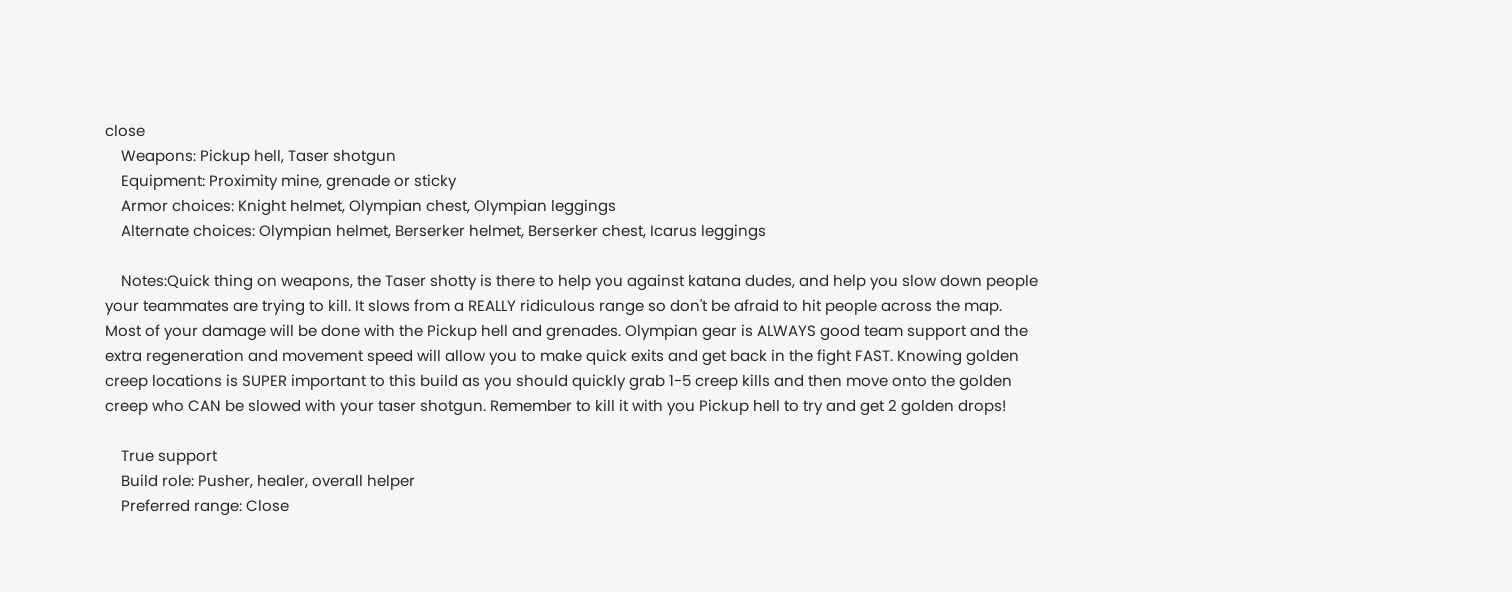close
    Weapons: Pickup hell, Taser shotgun
    Equipment: Proximity mine, grenade or sticky
    Armor choices: Knight helmet, Olympian chest, Olympian leggings
    Alternate choices: Olympian helmet, Berserker helmet, Berserker chest, Icarus leggings

    Notes:Quick thing on weapons, the Taser shotty is there to help you against katana dudes, and help you slow down people your teammates are trying to kill. It slows from a REALLY ridiculous range so don't be afraid to hit people across the map. Most of your damage will be done with the Pickup hell and grenades. Olympian gear is ALWAYS good team support and the extra regeneration and movement speed will allow you to make quick exits and get back in the fight FAST. Knowing golden creep locations is SUPER important to this build as you should quickly grab 1-5 creep kills and then move onto the golden creep who CAN be slowed with your taser shotgun. Remember to kill it with you Pickup hell to try and get 2 golden drops!

    True support
    Build role: Pusher, healer, overall helper
    Preferred range: Close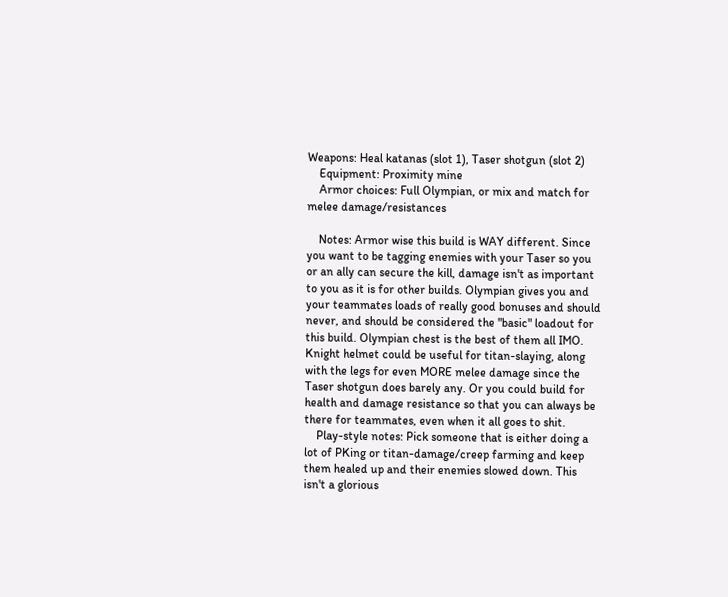Weapons: Heal katanas (slot 1), Taser shotgun (slot 2)
    Equipment: Proximity mine
    Armor choices: Full Olympian, or mix and match for melee damage/resistances

    Notes: Armor wise this build is WAY different. Since you want to be tagging enemies with your Taser so you or an ally can secure the kill, damage isn't as important to you as it is for other builds. Olympian gives you and your teammates loads of really good bonuses and should never, and should be considered the "basic" loadout for this build. Olympian chest is the best of them all IMO. Knight helmet could be useful for titan-slaying, along with the legs for even MORE melee damage since the Taser shotgun does barely any. Or you could build for health and damage resistance so that you can always be there for teammates, even when it all goes to shit.
    Play-style notes: Pick someone that is either doing a lot of PKing or titan-damage/creep farming and keep them healed up and their enemies slowed down. This isn't a glorious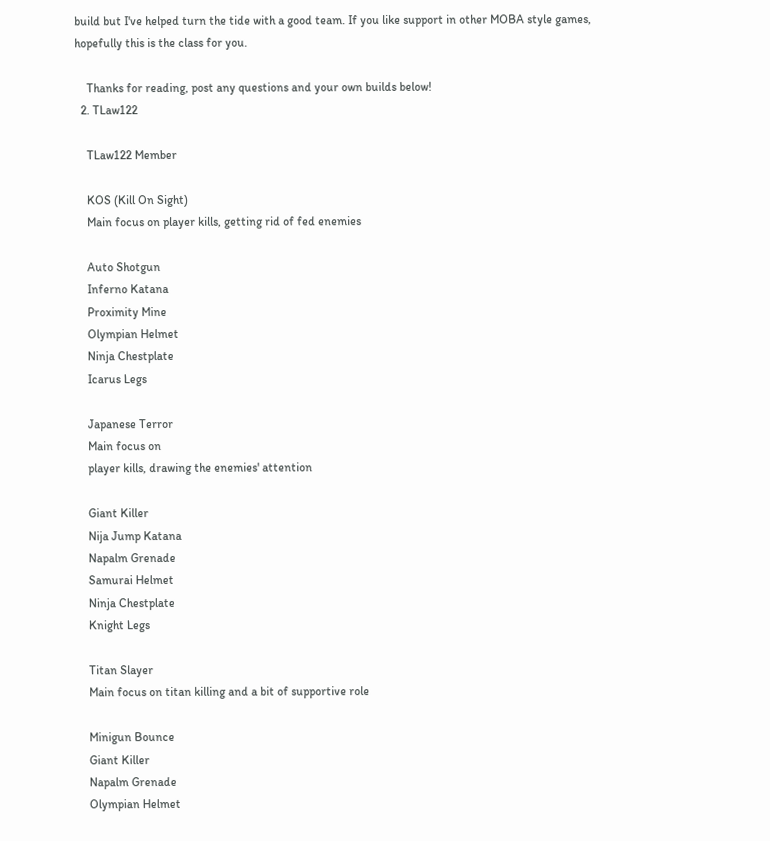build but I've helped turn the tide with a good team. If you like support in other MOBA style games, hopefully this is the class for you.

    Thanks for reading, post any questions and your own builds below!
  2. TLaw122

    TLaw122 Member

    KOS (Kill On Sight)
    Main focus on player kills, getting rid of fed enemies

    Auto Shotgun
    Inferno Katana
    Proximity Mine
    Olympian Helmet
    Ninja Chestplate
    Icarus Legs

    Japanese Terror
    Main focus on
    player kills, drawing the enemies' attention

    Giant Killer
    Nija Jump Katana
    Napalm Grenade
    Samurai Helmet
    Ninja Chestplate
    Knight Legs

    Titan Slayer
    Main focus on titan killing and a bit of supportive role

    Minigun Bounce
    Giant Killer
    Napalm Grenade
    Olympian Helmet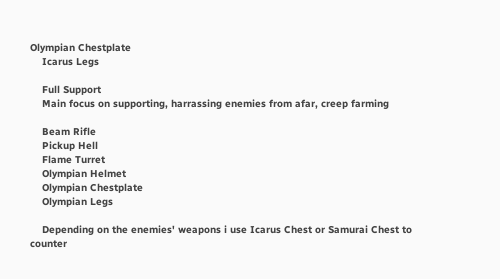Olympian Chestplate
    Icarus Legs

    Full Support
    Main focus on supporting, harrassing enemies from afar, creep farming

    Beam Rifle
    Pickup Hell
    Flame Turret
    Olympian Helmet
    Olympian Chestplate
    Olympian Legs

    Depending on the enemies' weapons i use Icarus Chest or Samurai Chest to counter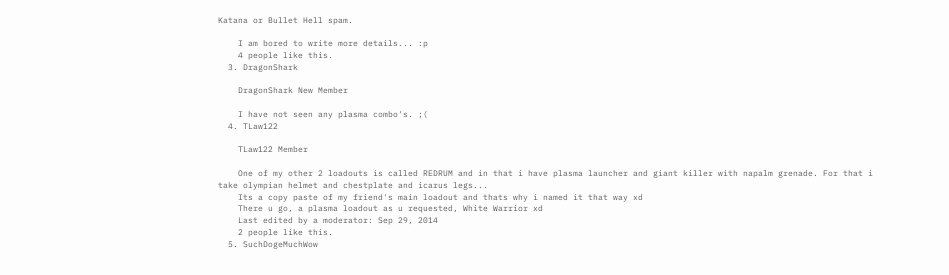Katana or Bullet Hell spam.

    I am bored to write more details... :p
    4 people like this.
  3. DragonShark

    DragonShark New Member

    I have not seen any plasma combo's. ;(
  4. TLaw122

    TLaw122 Member

    One of my other 2 loadouts is called REDRUM and in that i have plasma launcher and giant killer with napalm grenade. For that i take olympian helmet and chestplate and icarus legs...
    Its a copy paste of my friend's main loadout and thats why i named it that way xd
    There u go, a plasma loadout as u requested, White Warrior xd
    Last edited by a moderator: Sep 29, 2014
    2 people like this.
  5. SuchDogeMuchWow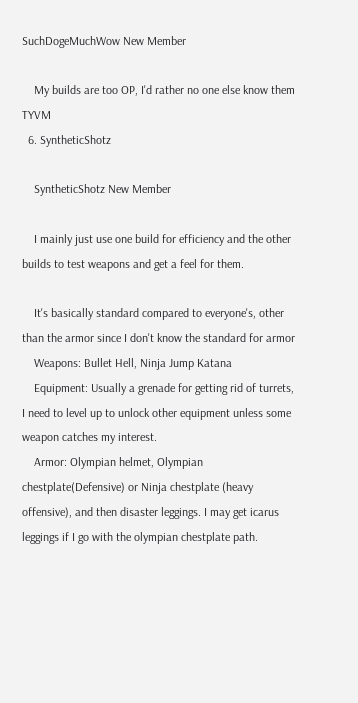SuchDogeMuchWow New Member

    My builds are too OP, I'd rather no one else know them TYVM
  6. SyntheticShotz

    SyntheticShotz New Member

    I mainly just use one build for efficiency and the other builds to test weapons and get a feel for them.

    It's basically standard compared to everyone's, other than the armor since I don't know the standard for armor
    Weapons: Bullet Hell, Ninja Jump Katana
    Equipment: Usually a grenade for getting rid of turrets, I need to level up to unlock other equipment unless some weapon catches my interest.
    Armor: Olympian helmet, Olympian chestplate(Defensive) or Ninja chestplate (heavy offensive), and then disaster leggings. I may get icarus leggings if I go with the olympian chestplate path.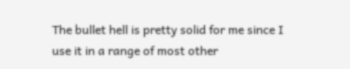The bullet hell is pretty solid for me since I use it in a range of most other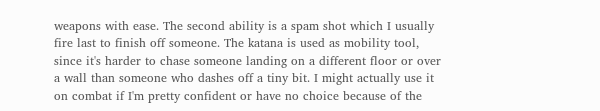weapons with ease. The second ability is a spam shot which I usually fire last to finish off someone. The katana is used as mobility tool, since it's harder to chase someone landing on a different floor or over a wall than someone who dashes off a tiny bit. I might actually use it on combat if I'm pretty confident or have no choice because of the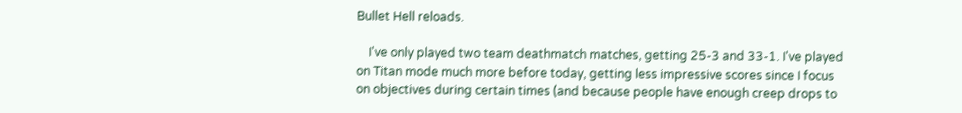Bullet Hell reloads.

    I've only played two team deathmatch matches, getting 25-3 and 33-1. I've played on Titan mode much more before today, getting less impressive scores since I focus on objectives during certain times (and because people have enough creep drops to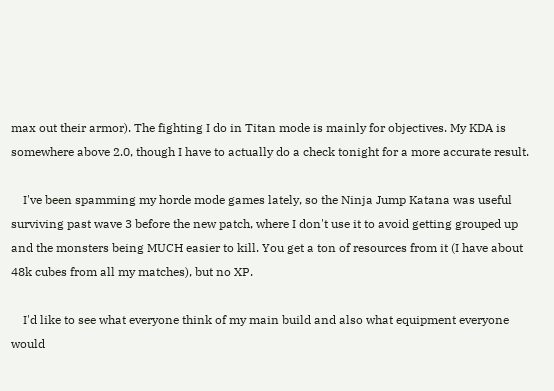max out their armor). The fighting I do in Titan mode is mainly for objectives. My KDA is somewhere above 2.0, though I have to actually do a check tonight for a more accurate result.

    I've been spamming my horde mode games lately, so the Ninja Jump Katana was useful surviving past wave 3 before the new patch, where I don't use it to avoid getting grouped up and the monsters being MUCH easier to kill. You get a ton of resources from it (I have about 48k cubes from all my matches), but no XP.

    I'd like to see what everyone think of my main build and also what equipment everyone would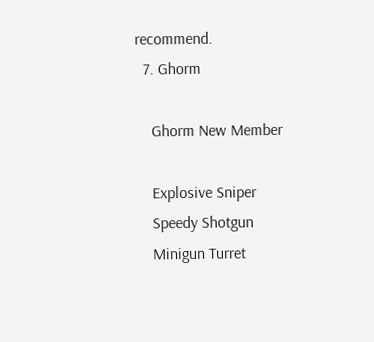recommend.
  7. Ghorm

    Ghorm New Member

    Explosive Sniper
    Speedy Shotgun
    Minigun Turret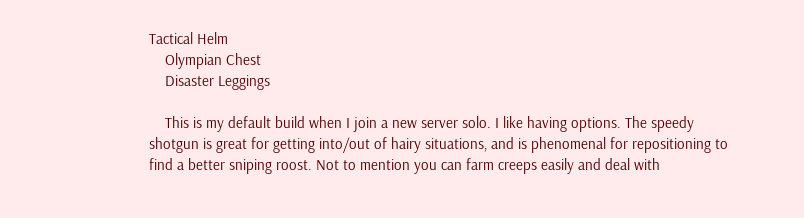Tactical Helm
    Olympian Chest
    Disaster Leggings

    This is my default build when I join a new server solo. I like having options. The speedy shotgun is great for getting into/out of hairy situations, and is phenomenal for repositioning to find a better sniping roost. Not to mention you can farm creeps easily and deal with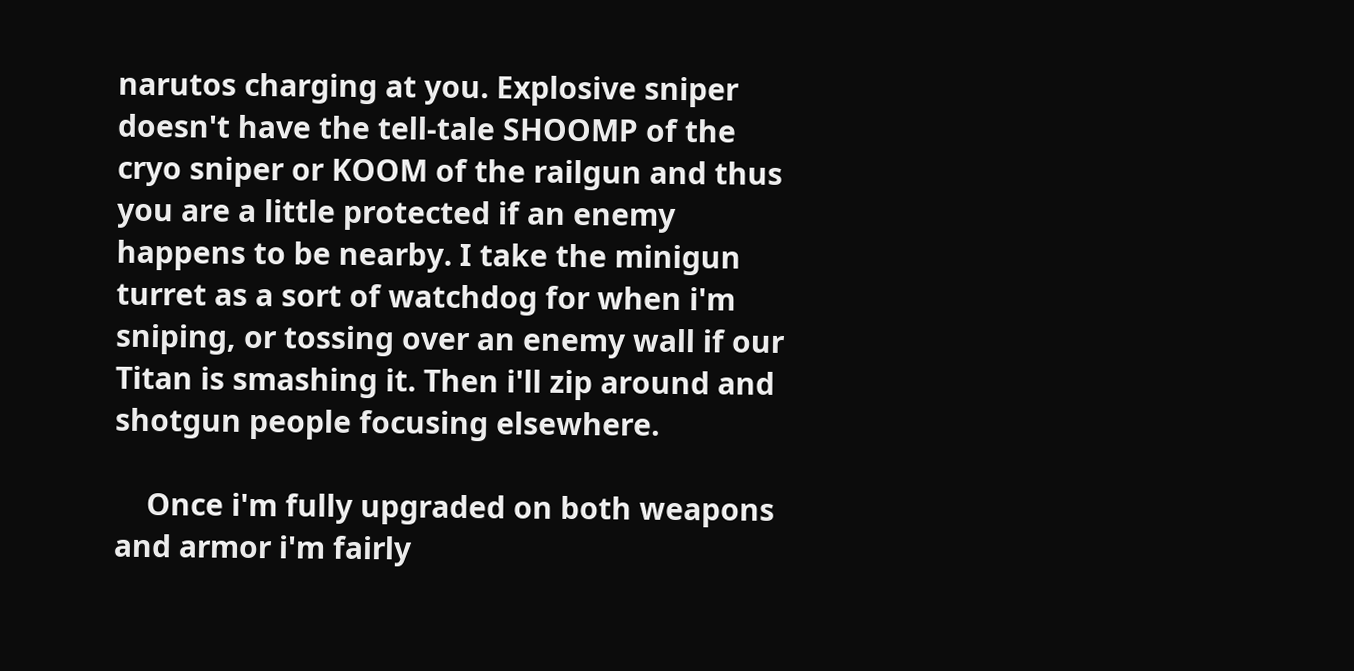narutos charging at you. Explosive sniper doesn't have the tell-tale SHOOMP of the cryo sniper or KOOM of the railgun and thus you are a little protected if an enemy happens to be nearby. I take the minigun turret as a sort of watchdog for when i'm sniping, or tossing over an enemy wall if our Titan is smashing it. Then i'll zip around and shotgun people focusing elsewhere.

    Once i'm fully upgraded on both weapons and armor i'm fairly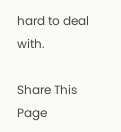hard to deal with.

Share This Page